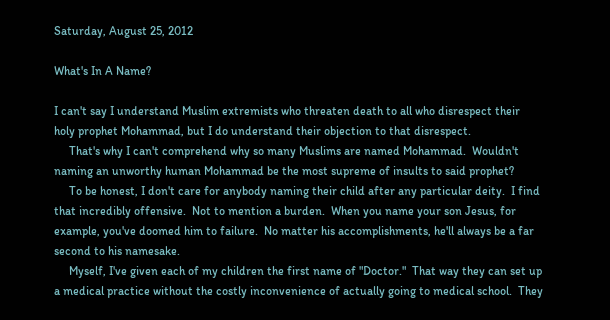Saturday, August 25, 2012

What's In A Name?

I can't say I understand Muslim extremists who threaten death to all who disrespect their holy prophet Mohammad, but I do understand their objection to that disrespect.
     That's why I can't comprehend why so many Muslims are named Mohammad.  Wouldn't naming an unworthy human Mohammad be the most supreme of insults to said prophet?
     To be honest, I don't care for anybody naming their child after any particular deity.  I find that incredibly offensive.  Not to mention a burden.  When you name your son Jesus, for example, you've doomed him to failure.  No matter his accomplishments, he'll always be a far second to his namesake.
     Myself, I've given each of my children the first name of "Doctor."  That way they can set up a medical practice without the costly inconvenience of actually going to medical school.  They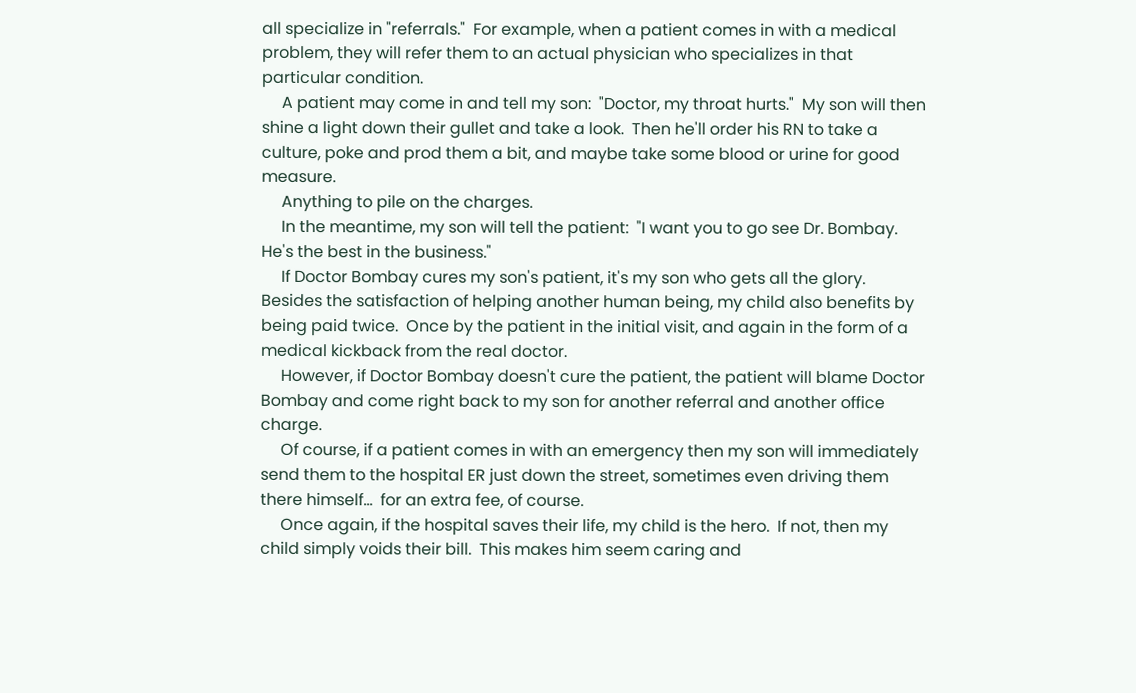all specialize in "referrals."  For example, when a patient comes in with a medical problem, they will refer them to an actual physician who specializes in that particular condition.
     A patient may come in and tell my son:  "Doctor, my throat hurts."  My son will then shine a light down their gullet and take a look.  Then he'll order his RN to take a culture, poke and prod them a bit, and maybe take some blood or urine for good measure.
     Anything to pile on the charges.
     In the meantime, my son will tell the patient:  "I want you to go see Dr. Bombay.  He's the best in the business."
     If Doctor Bombay cures my son's patient, it's my son who gets all the glory.  Besides the satisfaction of helping another human being, my child also benefits by being paid twice.  Once by the patient in the initial visit, and again in the form of a medical kickback from the real doctor.
     However, if Doctor Bombay doesn't cure the patient, the patient will blame Doctor Bombay and come right back to my son for another referral and another office charge.
     Of course, if a patient comes in with an emergency then my son will immediately send them to the hospital ER just down the street, sometimes even driving them there himself...  for an extra fee, of course.
     Once again, if the hospital saves their life, my child is the hero.  If not, then my child simply voids their bill.  This makes him seem caring and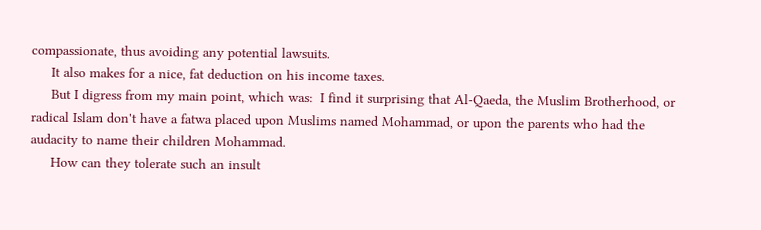compassionate, thus avoiding any potential lawsuits.
     It also makes for a nice, fat deduction on his income taxes.
     But I digress from my main point, which was:  I find it surprising that Al-Qaeda, the Muslim Brotherhood, or radical Islam don't have a fatwa placed upon Muslims named Mohammad, or upon the parents who had the audacity to name their children Mohammad.
     How can they tolerate such an insult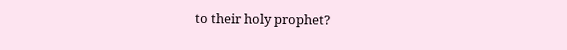to their holy prophet?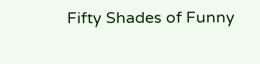Fifty Shades of Funny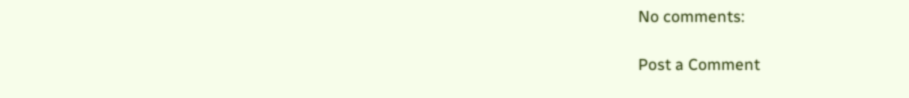No comments:

Post a Comment